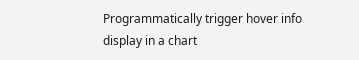Programmatically trigger hover info display in a chart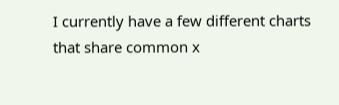I currently have a few different charts that share common x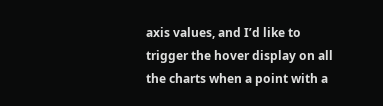axis values, and I’d like to trigger the hover display on all the charts when a point with a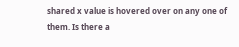shared x value is hovered over on any one of them. Is there a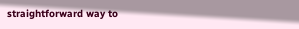straightforward way to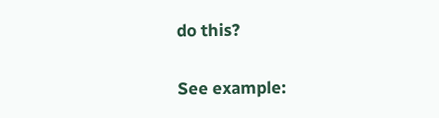do this?

See example: